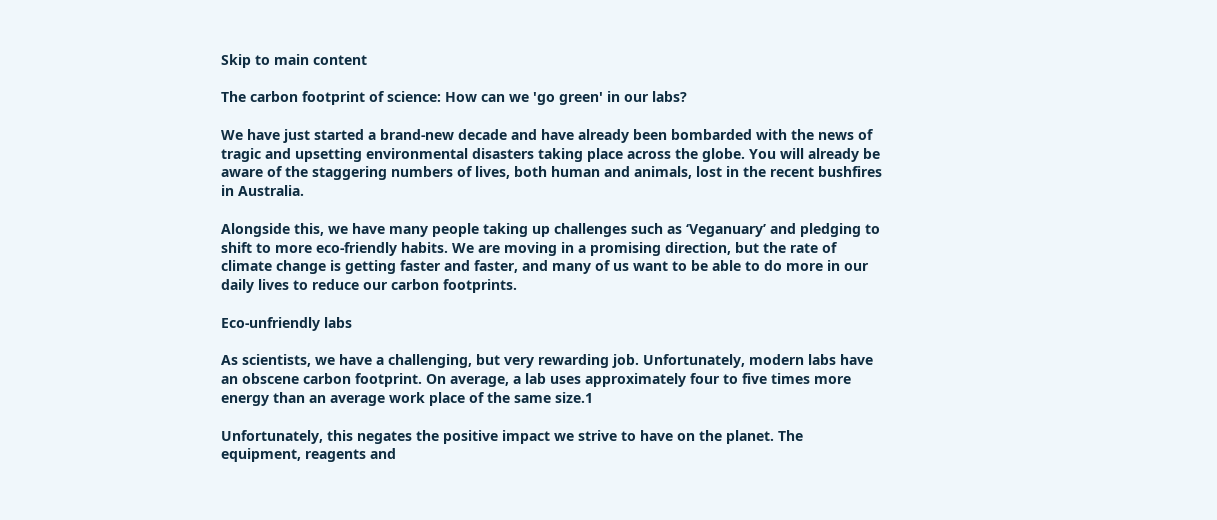Skip to main content

The carbon footprint of science: How can we 'go green' in our labs?

We have just started a brand-new decade and have already been bombarded with the news of tragic and upsetting environmental disasters taking place across the globe. You will already be aware of the staggering numbers of lives, both human and animals, lost in the recent bushfires in Australia.

Alongside this, we have many people taking up challenges such as ‘Veganuary’ and pledging to shift to more eco-friendly habits. We are moving in a promising direction, but the rate of climate change is getting faster and faster, and many of us want to be able to do more in our daily lives to reduce our carbon footprints.

Eco-unfriendly labs

As scientists, we have a challenging, but very rewarding job. Unfortunately, modern labs have an obscene carbon footprint. On average, a lab uses approximately four to five times more energy than an average work place of the same size.1

Unfortunately, this negates the positive impact we strive to have on the planet. The equipment, reagents and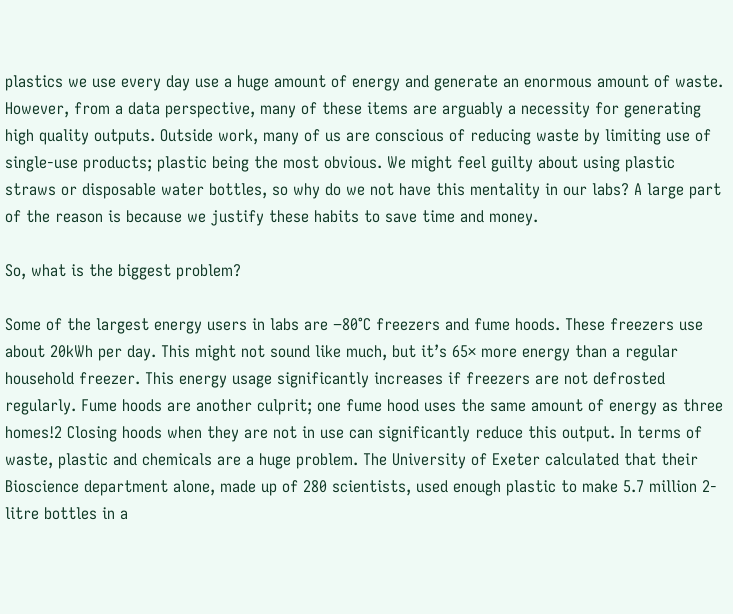plastics we use every day use a huge amount of energy and generate an enormous amount of waste. However, from a data perspective, many of these items are arguably a necessity for generating high quality outputs. Outside work, many of us are conscious of reducing waste by limiting use of single-use products; plastic being the most obvious. We might feel guilty about using plastic straws or disposable water bottles, so why do we not have this mentality in our labs? A large part of the reason is because we justify these habits to save time and money.

So, what is the biggest problem?

Some of the largest energy users in labs are −80°C freezers and fume hoods. These freezers use about 20kWh per day. This might not sound like much, but it’s 65× more energy than a regular household freezer. This energy usage significantly increases if freezers are not defrosted regularly. Fume hoods are another culprit; one fume hood uses the same amount of energy as three homes!2 Closing hoods when they are not in use can significantly reduce this output. In terms of waste, plastic and chemicals are a huge problem. The University of Exeter calculated that their Bioscience department alone, made up of 280 scientists, used enough plastic to make 5.7 million 2-litre bottles in a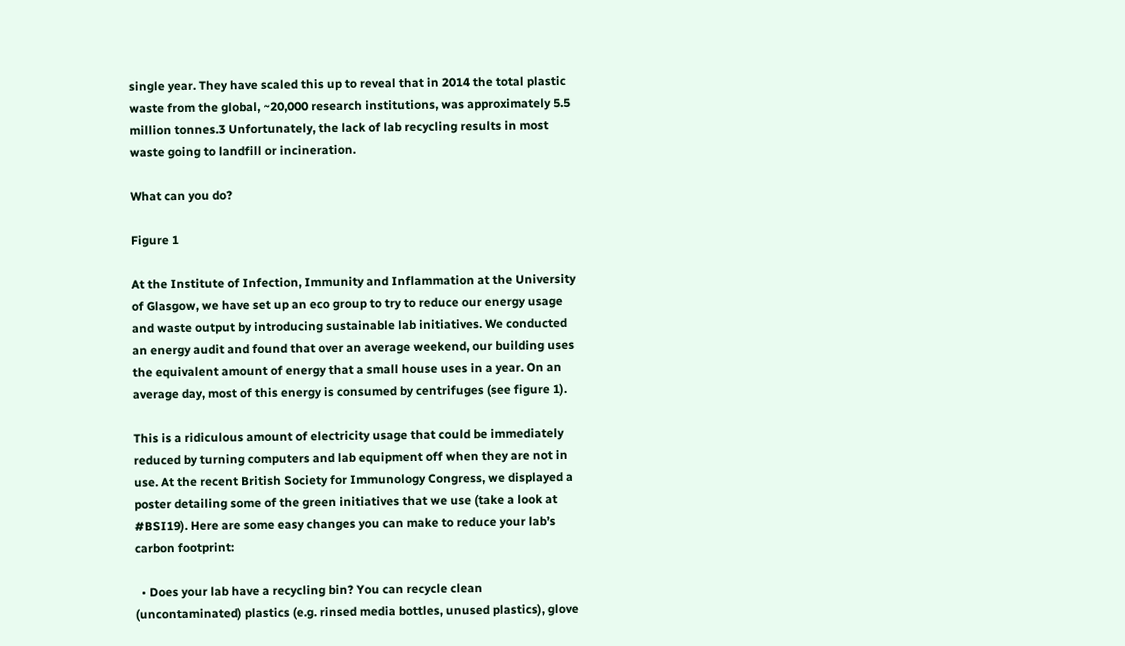single year. They have scaled this up to reveal that in 2014 the total plastic waste from the global, ~20,000 research institutions, was approximately 5.5 million tonnes.3 Unfortunately, the lack of lab recycling results in most waste going to landfill or incineration.

What can you do?

Figure 1

At the Institute of Infection, Immunity and Inflammation at the University of Glasgow, we have set up an eco group to try to reduce our energy usage and waste output by introducing sustainable lab initiatives. We conducted an energy audit and found that over an average weekend, our building uses the equivalent amount of energy that a small house uses in a year. On an average day, most of this energy is consumed by centrifuges (see figure 1).

This is a ridiculous amount of electricity usage that could be immediately reduced by turning computers and lab equipment off when they are not in use. At the recent British Society for Immunology Congress, we displayed a poster detailing some of the green initiatives that we use (take a look at #BSI19). Here are some easy changes you can make to reduce your lab’s carbon footprint:

  • Does your lab have a recycling bin? You can recycle clean (uncontaminated) plastics (e.g. rinsed media bottles, unused plastics), glove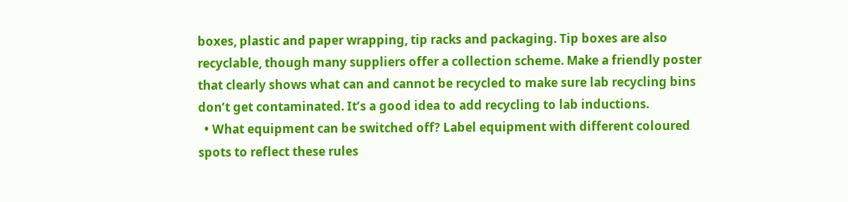boxes, plastic and paper wrapping, tip racks and packaging. Tip boxes are also recyclable, though many suppliers offer a collection scheme. Make a friendly poster that clearly shows what can and cannot be recycled to make sure lab recycling bins don’t get contaminated. It’s a good idea to add recycling to lab inductions.
  • What equipment can be switched off? Label equipment with different coloured spots to reflect these rules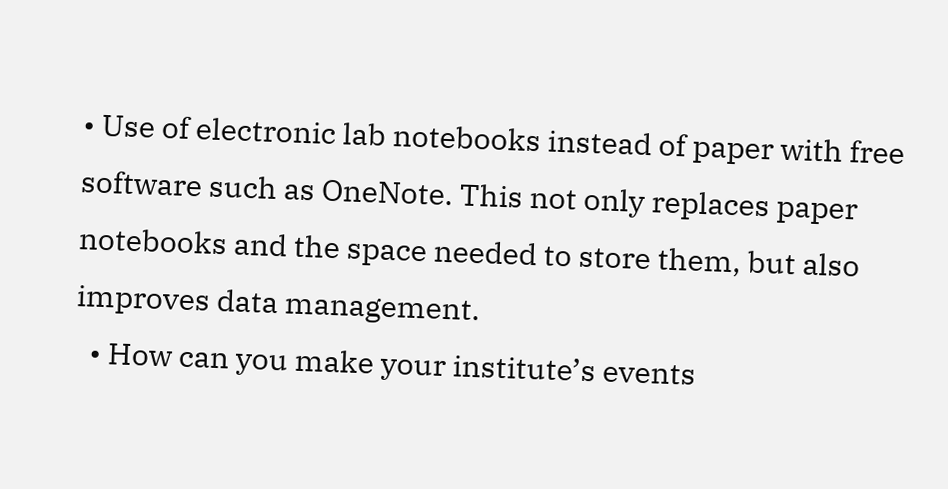• Use of electronic lab notebooks instead of paper with free software such as OneNote. This not only replaces paper notebooks and the space needed to store them, but also improves data management.
  • How can you make your institute’s events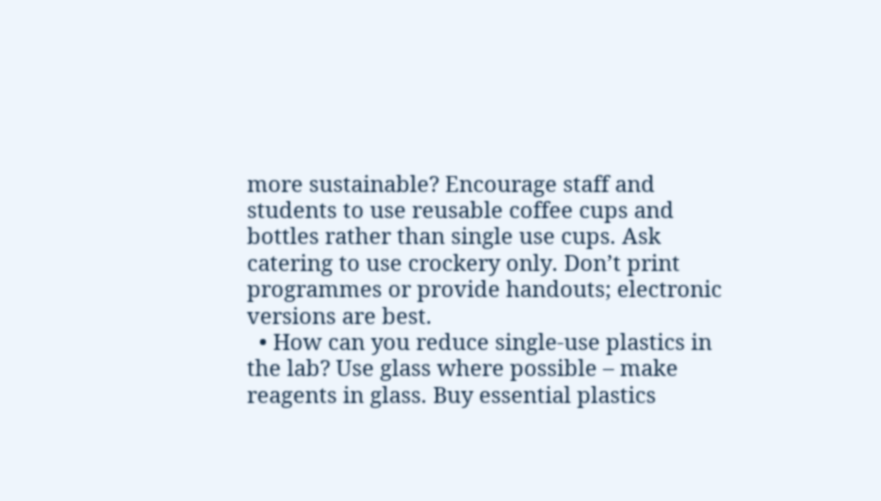more sustainable? Encourage staff and students to use reusable coffee cups and bottles rather than single use cups. Ask catering to use crockery only. Don’t print programmes or provide handouts; electronic versions are best.
  • How can you reduce single-use plastics in the lab? Use glass where possible – make reagents in glass. Buy essential plastics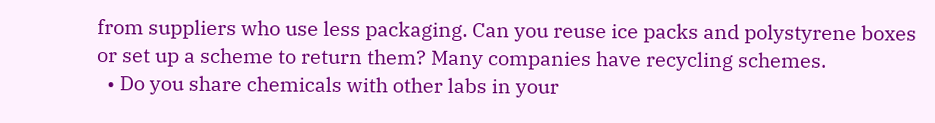from suppliers who use less packaging. Can you reuse ice packs and polystyrene boxes or set up a scheme to return them? Many companies have recycling schemes.
  • Do you share chemicals with other labs in your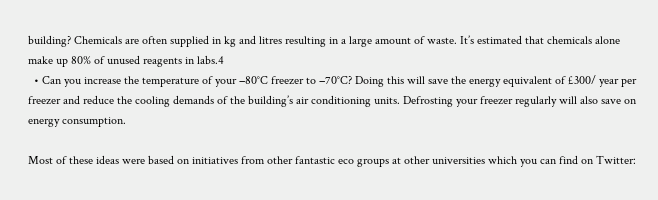building? Chemicals are often supplied in kg and litres resulting in a large amount of waste. It’s estimated that chemicals alone make up 80% of unused reagents in labs.4
  • Can you increase the temperature of your −80°C freezer to −70°C? Doing this will save the energy equivalent of £300/ year per freezer and reduce the cooling demands of the building’s air conditioning units. Defrosting your freezer regularly will also save on energy consumption.

Most of these ideas were based on initiatives from other fantastic eco groups at other universities which you can find on Twitter: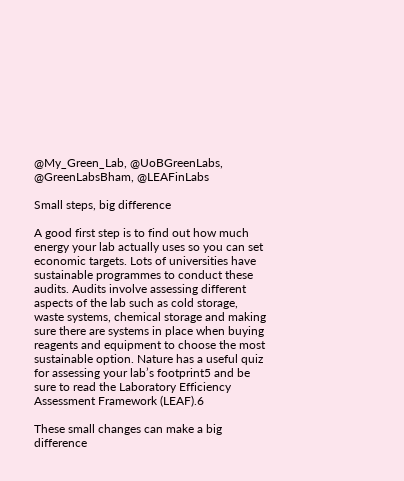@My_Green_Lab, @UoBGreenLabs,  @GreenLabsBham, @LEAFinLabs

Small steps, big difference

A good first step is to find out how much energy your lab actually uses so you can set economic targets. Lots of universities have sustainable programmes to conduct these audits. Audits involve assessing different aspects of the lab such as cold storage, waste systems, chemical storage and making sure there are systems in place when buying reagents and equipment to choose the most sustainable option. Nature has a useful quiz for assessing your lab’s footprint5 and be sure to read the Laboratory Efficiency Assessment Framework (LEAF).6

These small changes can make a big difference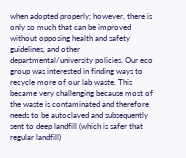when adopted properly; however, there is only so much that can be improved without opposing health and safety guidelines, and other departmental/university policies. Our eco group was interested in finding ways to recycle more of our lab waste. This became very challenging because most of the waste is contaminated and therefore needs to be autoclaved and subsequently sent to deep landfill (which is safer that regular landfill)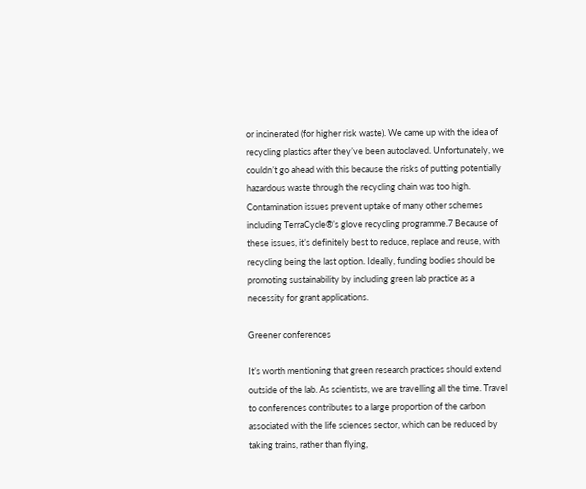or incinerated (for higher risk waste). We came up with the idea of recycling plastics after they’ve been autoclaved. Unfortunately, we couldn’t go ahead with this because the risks of putting potentially hazardous waste through the recycling chain was too high. Contamination issues prevent uptake of many other schemes including TerraCycle®’s glove recycling programme.7 Because of these issues, it’s definitely best to reduce, replace and reuse, with recycling being the last option. Ideally, funding bodies should be promoting sustainability by including green lab practice as a necessity for grant applications.

Greener conferences

It’s worth mentioning that green research practices should extend outside of the lab. As scientists, we are travelling all the time. Travel to conferences contributes to a large proportion of the carbon associated with the life sciences sector, which can be reduced by taking trains, rather than flying,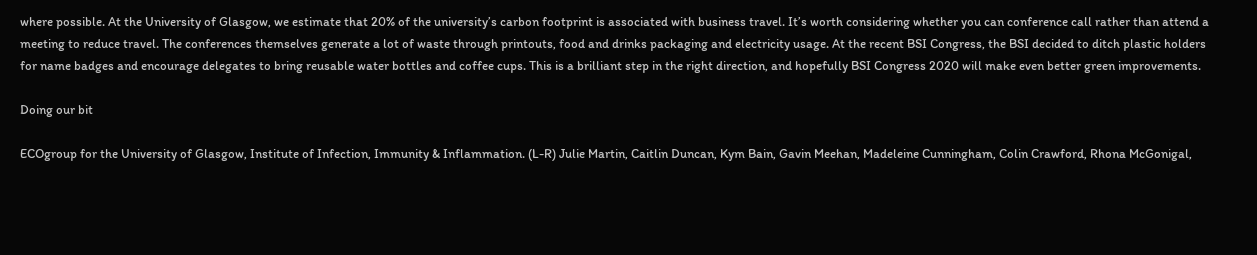where possible. At the University of Glasgow, we estimate that 20% of the university’s carbon footprint is associated with business travel. It’s worth considering whether you can conference call rather than attend a meeting to reduce travel. The conferences themselves generate a lot of waste through printouts, food and drinks packaging and electricity usage. At the recent BSI Congress, the BSI decided to ditch plastic holders for name badges and encourage delegates to bring reusable water bottles and coffee cups. This is a brilliant step in the right direction, and hopefully BSI Congress 2020 will make even better green improvements.

Doing our bit

ECOgroup for the University of Glasgow, Institute of Infection, Immunity & Inflammation. (L-R) Julie Martin, Caitlin Duncan, Kym Bain, Gavin Meehan, Madeleine Cunningham, Colin Crawford, Rhona McGonigal,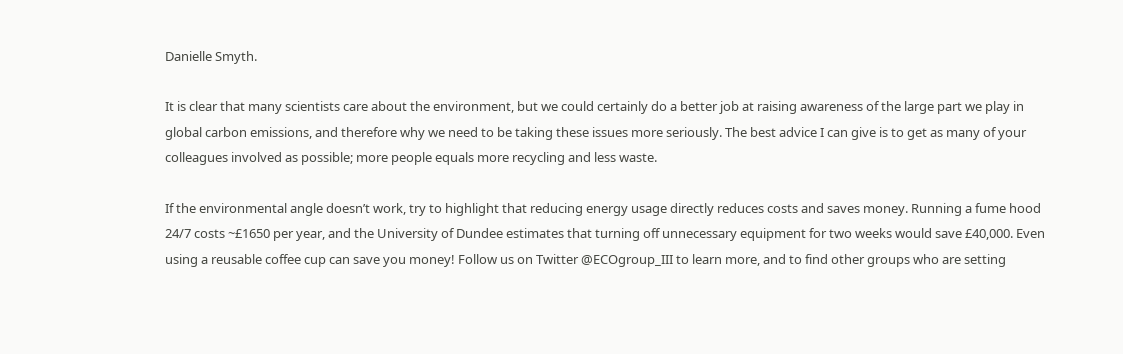Danielle Smyth.

It is clear that many scientists care about the environment, but we could certainly do a better job at raising awareness of the large part we play in global carbon emissions, and therefore why we need to be taking these issues more seriously. The best advice I can give is to get as many of your colleagues involved as possible; more people equals more recycling and less waste.

If the environmental angle doesn’t work, try to highlight that reducing energy usage directly reduces costs and saves money. Running a fume hood 24/7 costs ~£1650 per year, and the University of Dundee estimates that turning off unnecessary equipment for two weeks would save £40,000. Even using a reusable coffee cup can save you money! Follow us on Twitter @ECOgroup_III to learn more, and to find other groups who are setting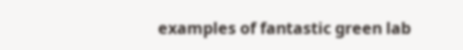examples of fantastic green lab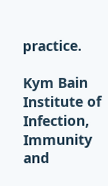practice.

Kym Bain
Institute of Infection, Immunity and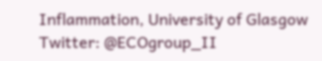Inflammation, University of Glasgow
Twitter: @ECOgroup_II